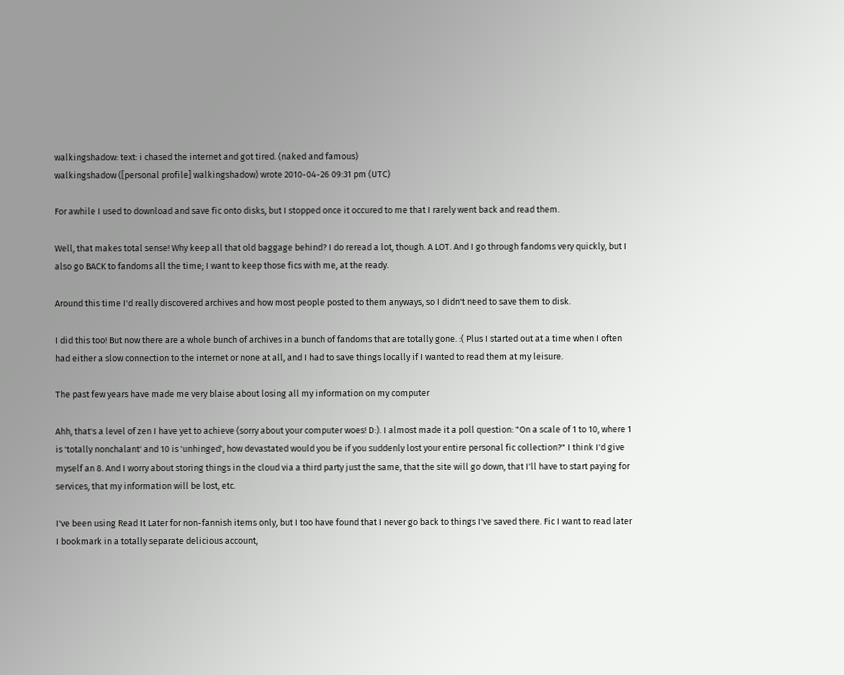walkingshadow: text: i chased the internet and got tired. (naked and famous)
walkingshadow ([personal profile] walkingshadow) wrote 2010-04-26 09:31 pm (UTC)

For awhile I used to download and save fic onto disks, but I stopped once it occured to me that I rarely went back and read them.

Well, that makes total sense! Why keep all that old baggage behind? I do reread a lot, though. A LOT. And I go through fandoms very quickly, but I also go BACK to fandoms all the time; I want to keep those fics with me, at the ready.

Around this time I'd really discovered archives and how most people posted to them anyways, so I didn't need to save them to disk.

I did this too! But now there are a whole bunch of archives in a bunch of fandoms that are totally gone. :( Plus I started out at a time when I often had either a slow connection to the internet or none at all, and I had to save things locally if I wanted to read them at my leisure.

The past few years have made me very blaise about losing all my information on my computer

Ahh, that's a level of zen I have yet to achieve (sorry about your computer woes! D:). I almost made it a poll question: "On a scale of 1 to 10, where 1 is 'totally nonchalant' and 10 is 'unhinged', how devastated would you be if you suddenly lost your entire personal fic collection?" I think I'd give myself an 8. And I worry about storing things in the cloud via a third party just the same, that the site will go down, that I'll have to start paying for services, that my information will be lost, etc.

I've been using Read It Later for non-fannish items only, but I too have found that I never go back to things I've saved there. Fic I want to read later I bookmark in a totally separate delicious account,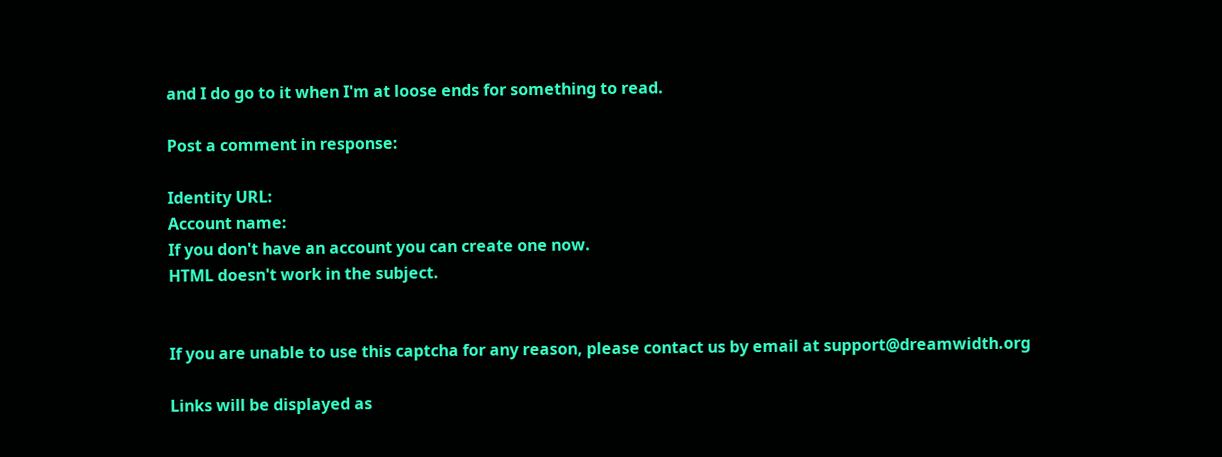and I do go to it when I'm at loose ends for something to read.

Post a comment in response:

Identity URL:
Account name:
If you don't have an account you can create one now.
HTML doesn't work in the subject.


If you are unable to use this captcha for any reason, please contact us by email at support@dreamwidth.org

Links will be displayed as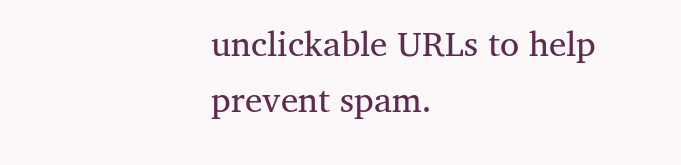unclickable URLs to help prevent spam.